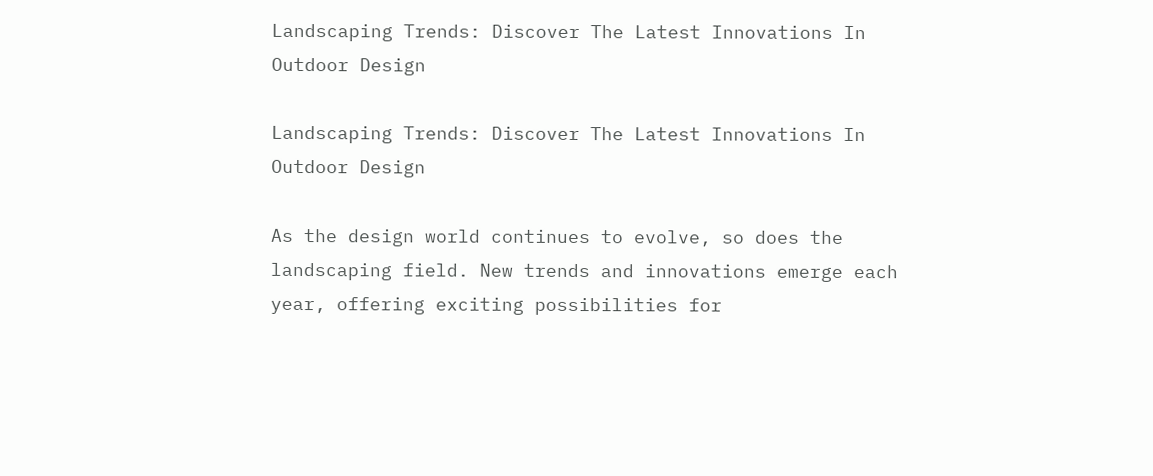Landscaping Trends: Discover The Latest Innovations In Outdoor Design

Landscaping Trends: Discover The Latest Innovations In Outdoor Design

As the design world continues to evolve, so does the landscaping field. New trends and innovations emerge each year, offering exciting possibilities for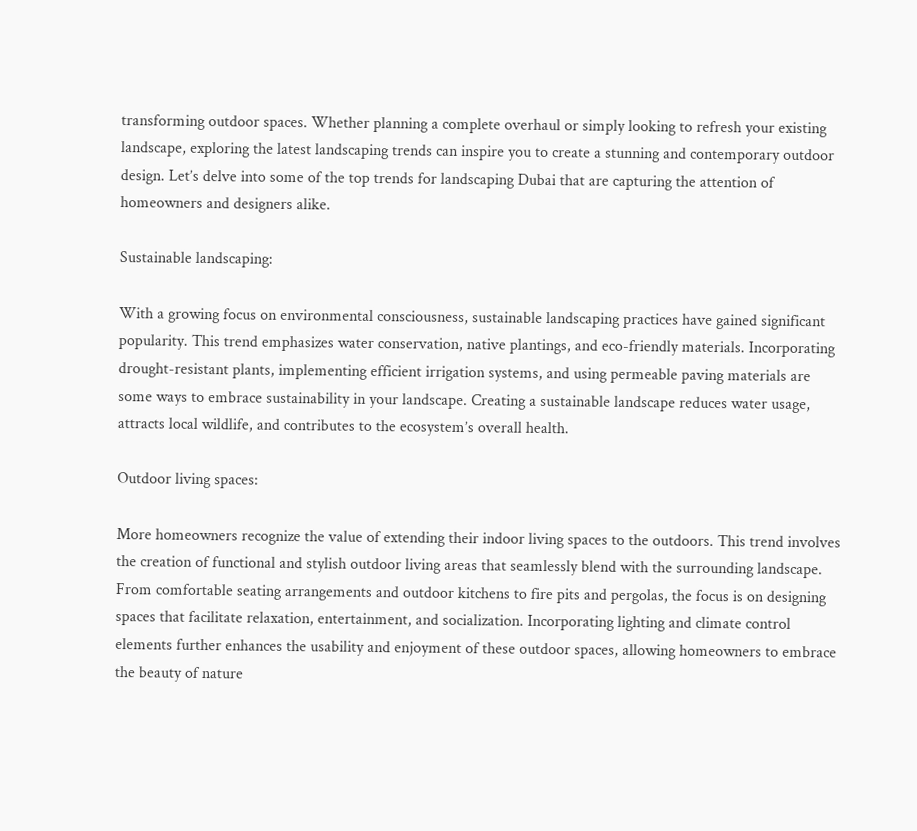transforming outdoor spaces. Whether planning a complete overhaul or simply looking to refresh your existing landscape, exploring the latest landscaping trends can inspire you to create a stunning and contemporary outdoor design. Let’s delve into some of the top trends for landscaping Dubai that are capturing the attention of homeowners and designers alike.

Sustainable landscaping:

With a growing focus on environmental consciousness, sustainable landscaping practices have gained significant popularity. This trend emphasizes water conservation, native plantings, and eco-friendly materials. Incorporating drought-resistant plants, implementing efficient irrigation systems, and using permeable paving materials are some ways to embrace sustainability in your landscape. Creating a sustainable landscape reduces water usage, attracts local wildlife, and contributes to the ecosystem’s overall health.

Outdoor living spaces:

More homeowners recognize the value of extending their indoor living spaces to the outdoors. This trend involves the creation of functional and stylish outdoor living areas that seamlessly blend with the surrounding landscape. From comfortable seating arrangements and outdoor kitchens to fire pits and pergolas, the focus is on designing spaces that facilitate relaxation, entertainment, and socialization. Incorporating lighting and climate control elements further enhances the usability and enjoyment of these outdoor spaces, allowing homeowners to embrace the beauty of nature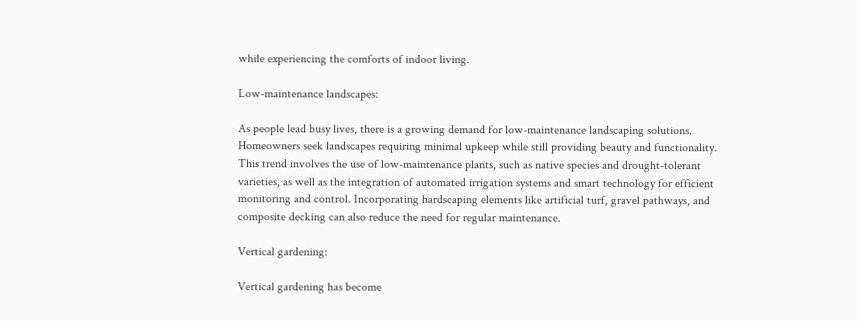while experiencing the comforts of indoor living.

Low-maintenance landscapes:

As people lead busy lives, there is a growing demand for low-maintenance landscaping solutions. Homeowners seek landscapes requiring minimal upkeep while still providing beauty and functionality. This trend involves the use of low-maintenance plants, such as native species and drought-tolerant varieties, as well as the integration of automated irrigation systems and smart technology for efficient monitoring and control. Incorporating hardscaping elements like artificial turf, gravel pathways, and composite decking can also reduce the need for regular maintenance.

Vertical gardening:

Vertical gardening has become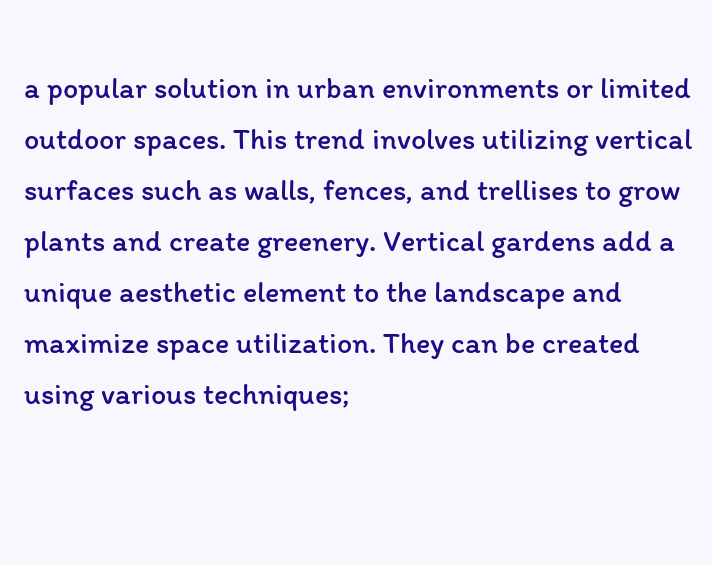a popular solution in urban environments or limited outdoor spaces. This trend involves utilizing vertical surfaces such as walls, fences, and trellises to grow plants and create greenery. Vertical gardens add a unique aesthetic element to the landscape and maximize space utilization. They can be created using various techniques;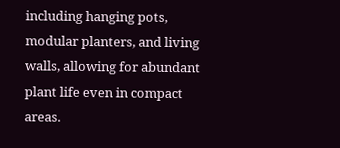including hanging pots, modular planters, and living walls, allowing for abundant plant life even in compact areas.